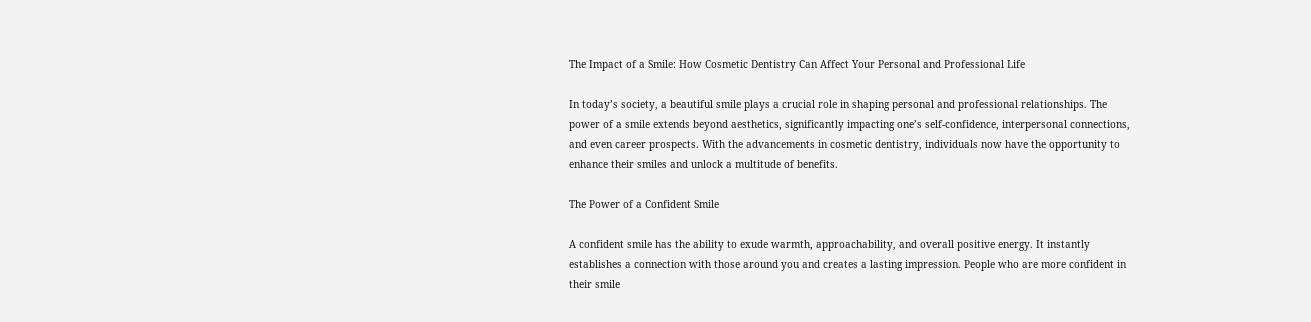The Impact of a Smile: How Cosmetic Dentistry Can Affect Your Personal and Professional Life

In today’s society, a beautiful smile plays a crucial role in shaping personal and professional relationships. The power of a smile extends beyond aesthetics, significantly impacting one’s self-confidence, interpersonal connections, and even career prospects. With the advancements in cosmetic dentistry, individuals now have the opportunity to enhance their smiles and unlock a multitude of benefits.

The Power of a Confident Smile

A confident smile has the ability to exude warmth, approachability, and overall positive energy. It instantly establishes a connection with those around you and creates a lasting impression. People who are more confident in their smile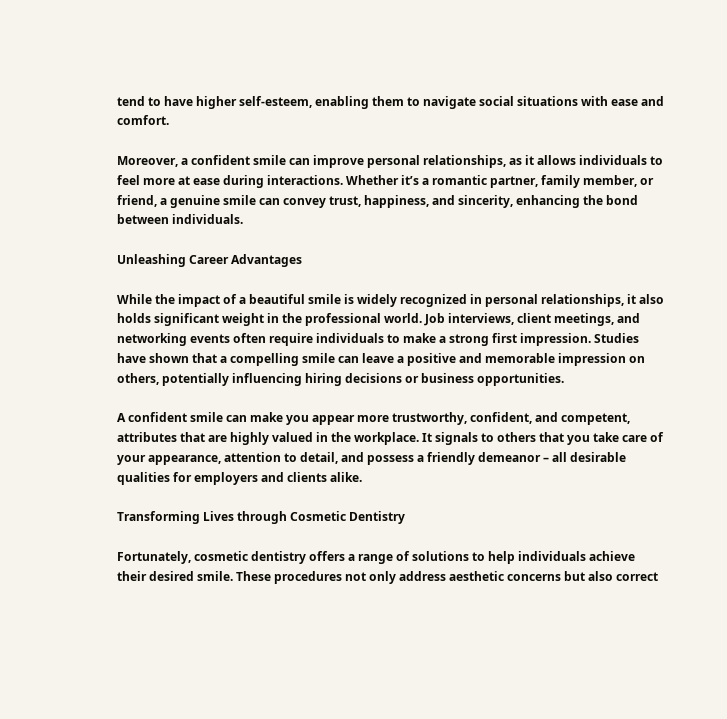tend to have higher self-esteem, enabling them to navigate social situations with ease and comfort.

Moreover, a confident smile can improve personal relationships, as it allows individuals to feel more at ease during interactions. Whether it’s a romantic partner, family member, or friend, a genuine smile can convey trust, happiness, and sincerity, enhancing the bond between individuals.

Unleashing Career Advantages

While the impact of a beautiful smile is widely recognized in personal relationships, it also holds significant weight in the professional world. Job interviews, client meetings, and networking events often require individuals to make a strong first impression. Studies have shown that a compelling smile can leave a positive and memorable impression on others, potentially influencing hiring decisions or business opportunities.

A confident smile can make you appear more trustworthy, confident, and competent, attributes that are highly valued in the workplace. It signals to others that you take care of your appearance, attention to detail, and possess a friendly demeanor – all desirable qualities for employers and clients alike.

Transforming Lives through Cosmetic Dentistry

Fortunately, cosmetic dentistry offers a range of solutions to help individuals achieve their desired smile. These procedures not only address aesthetic concerns but also correct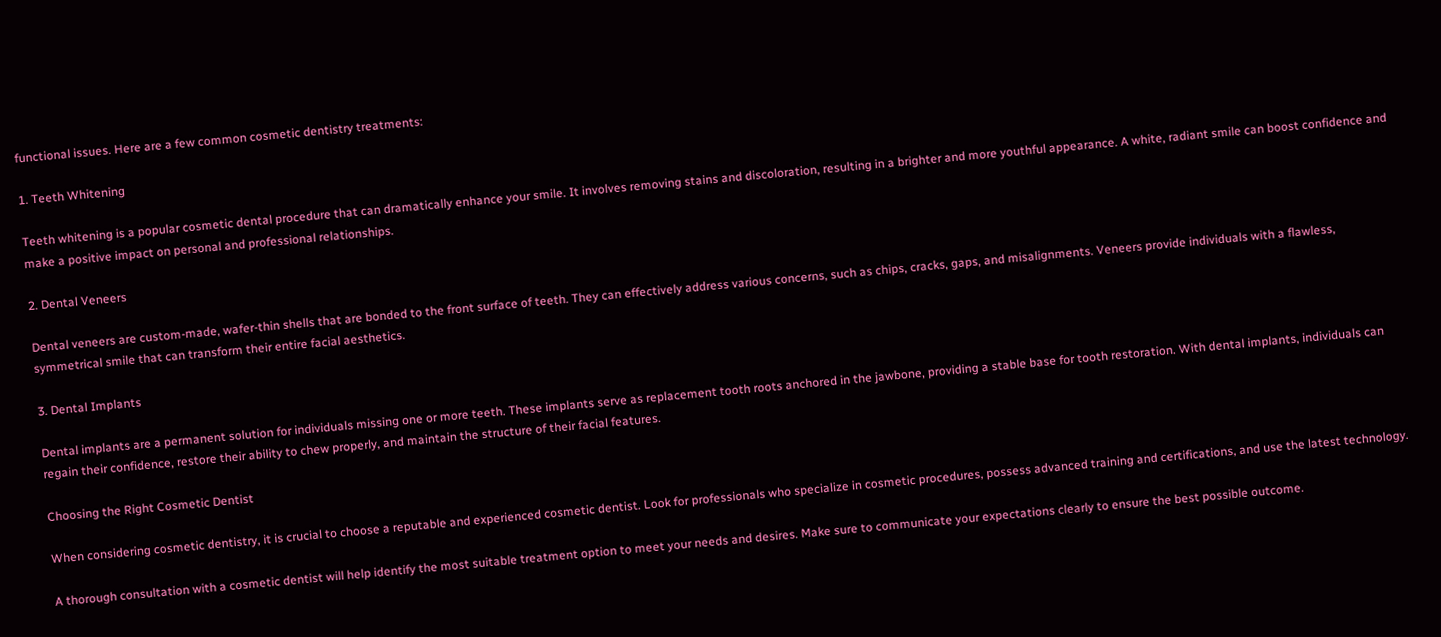functional issues. Here are a few common cosmetic dentistry treatments:

1. Teeth Whitening

Teeth whitening is a popular cosmetic dental procedure that can dramatically enhance your smile. It involves removing stains and discoloration, resulting in a brighter and more youthful appearance. A white, radiant smile can boost confidence and make a positive impact on personal and professional relationships.

2. Dental Veneers

Dental veneers are custom-made, wafer-thin shells that are bonded to the front surface of teeth. They can effectively address various concerns, such as chips, cracks, gaps, and misalignments. Veneers provide individuals with a flawless, symmetrical smile that can transform their entire facial aesthetics.

3. Dental Implants

Dental implants are a permanent solution for individuals missing one or more teeth. These implants serve as replacement tooth roots anchored in the jawbone, providing a stable base for tooth restoration. With dental implants, individuals can regain their confidence, restore their ability to chew properly, and maintain the structure of their facial features.

Choosing the Right Cosmetic Dentist

When considering cosmetic dentistry, it is crucial to choose a reputable and experienced cosmetic dentist. Look for professionals who specialize in cosmetic procedures, possess advanced training and certifications, and use the latest technology.

A thorough consultation with a cosmetic dentist will help identify the most suitable treatment option to meet your needs and desires. Make sure to communicate your expectations clearly to ensure the best possible outcome.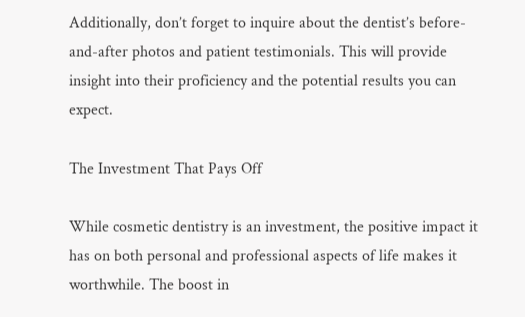Additionally, don’t forget to inquire about the dentist’s before-and-after photos and patient testimonials. This will provide insight into their proficiency and the potential results you can expect.

The Investment That Pays Off

While cosmetic dentistry is an investment, the positive impact it has on both personal and professional aspects of life makes it worthwhile. The boost in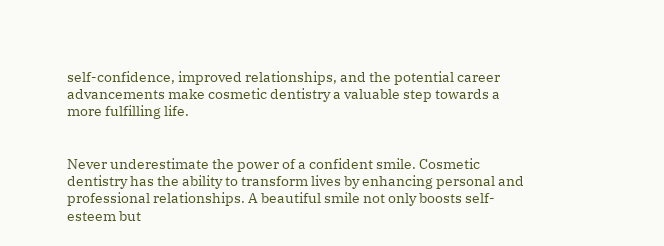self-confidence, improved relationships, and the potential career advancements make cosmetic dentistry a valuable step towards a more fulfilling life.


Never underestimate the power of a confident smile. Cosmetic dentistry has the ability to transform lives by enhancing personal and professional relationships. A beautiful smile not only boosts self-esteem but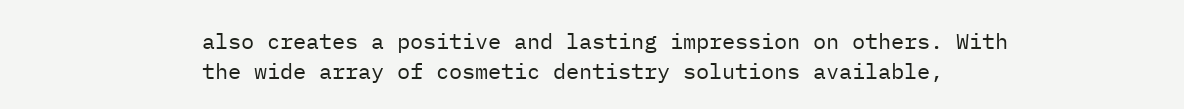also creates a positive and lasting impression on others. With the wide array of cosmetic dentistry solutions available,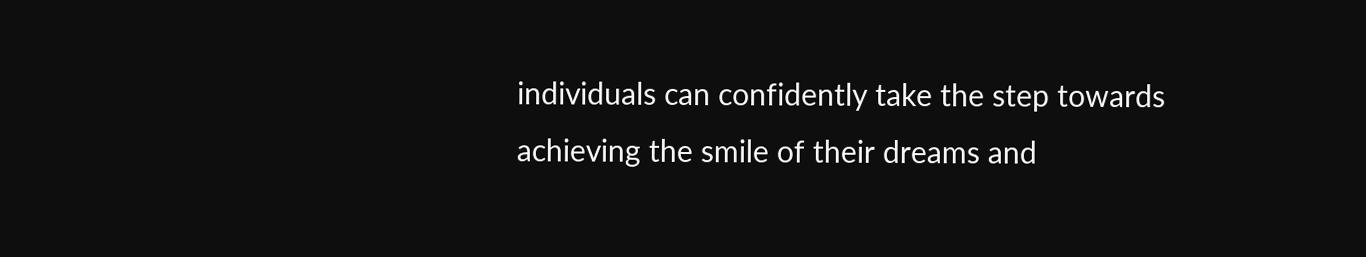individuals can confidently take the step towards achieving the smile of their dreams and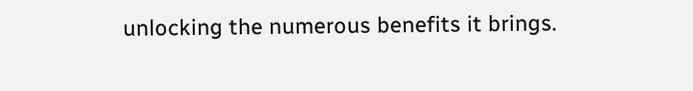unlocking the numerous benefits it brings.